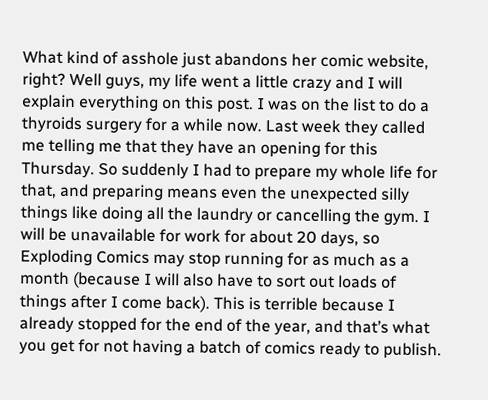What kind of asshole just abandons her comic website, right? Well guys, my life went a little crazy and I will explain everything on this post. I was on the list to do a thyroids surgery for a while now. Last week they called me telling me that they have an opening for this Thursday. So suddenly I had to prepare my whole life for that, and preparing means even the unexpected silly things like doing all the laundry or cancelling the gym. I will be unavailable for work for about 20 days, so Exploding Comics may stop running for as much as a month (because I will also have to sort out loads of things after I come back). This is terrible because I already stopped for the end of the year, and that’s what you get for not having a batch of comics ready to publish.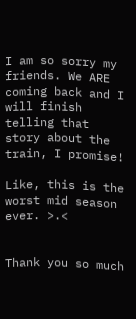I am so sorry my friends. We ARE coming back and I will finish telling that story about the train, I promise!

Like, this is the worst mid season ever. >.<


Thank you so much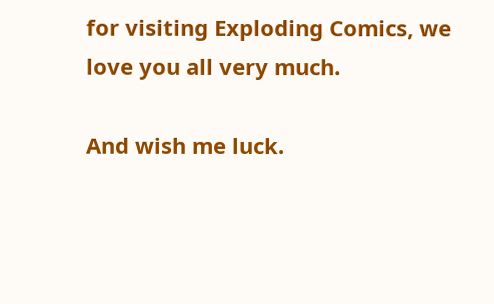for visiting Exploding Comics, we love you all very much.

And wish me luck.